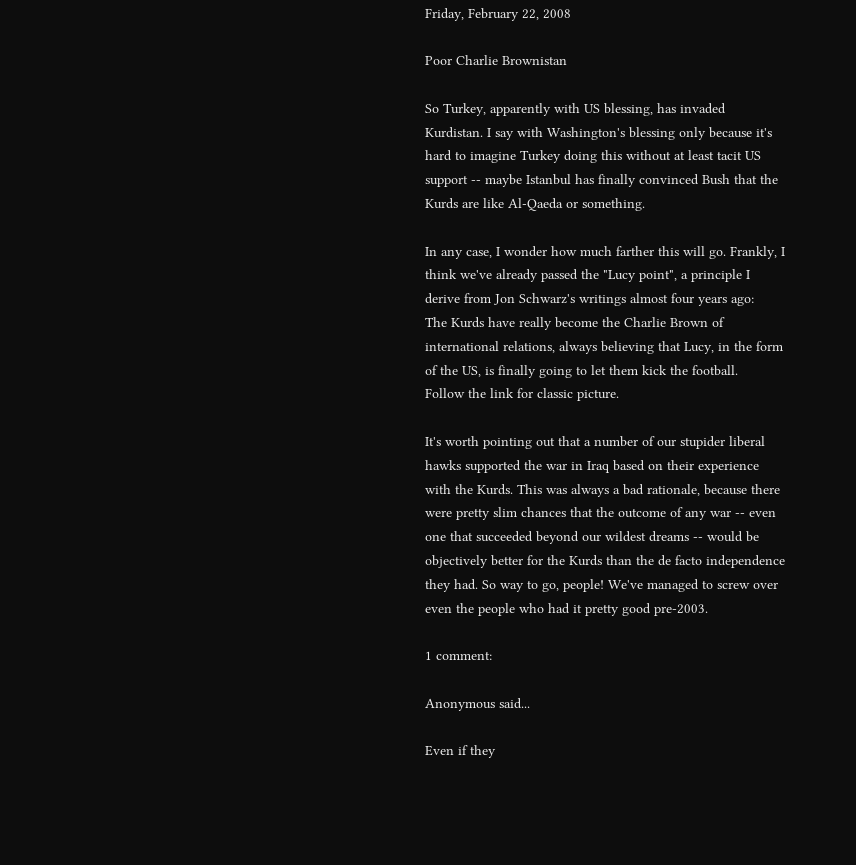Friday, February 22, 2008

Poor Charlie Brownistan

So Turkey, apparently with US blessing, has invaded Kurdistan. I say with Washington's blessing only because it's hard to imagine Turkey doing this without at least tacit US support -- maybe Istanbul has finally convinced Bush that the Kurds are like Al-Qaeda or something.

In any case, I wonder how much farther this will go. Frankly, I think we've already passed the "Lucy point", a principle I derive from Jon Schwarz's writings almost four years ago:
The Kurds have really become the Charlie Brown of international relations, always believing that Lucy, in the form of the US, is finally going to let them kick the football.
Follow the link for classic picture.

It's worth pointing out that a number of our stupider liberal hawks supported the war in Iraq based on their experience with the Kurds. This was always a bad rationale, because there were pretty slim chances that the outcome of any war -- even one that succeeded beyond our wildest dreams -- would be objectively better for the Kurds than the de facto independence they had. So way to go, people! We've managed to screw over even the people who had it pretty good pre-2003.

1 comment:

Anonymous said...

Even if they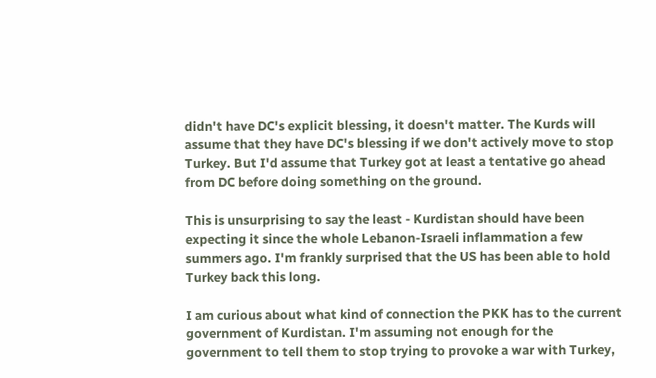didn't have DC's explicit blessing, it doesn't matter. The Kurds will assume that they have DC's blessing if we don't actively move to stop Turkey. But I'd assume that Turkey got at least a tentative go ahead from DC before doing something on the ground.

This is unsurprising to say the least - Kurdistan should have been expecting it since the whole Lebanon-Israeli inflammation a few summers ago. I'm frankly surprised that the US has been able to hold Turkey back this long.

I am curious about what kind of connection the PKK has to the current government of Kurdistan. I'm assuming not enough for the government to tell them to stop trying to provoke a war with Turkey,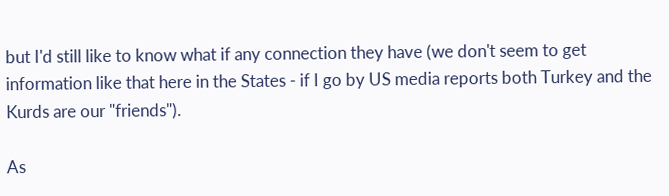but I'd still like to know what if any connection they have (we don't seem to get information like that here in the States - if I go by US media reports both Turkey and the Kurds are our "friends").

As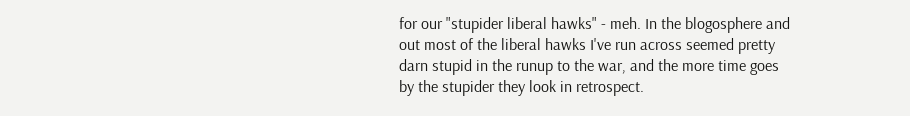for our "stupider liberal hawks" - meh. In the blogosphere and out most of the liberal hawks I've run across seemed pretty darn stupid in the runup to the war, and the more time goes by the stupider they look in retrospect.